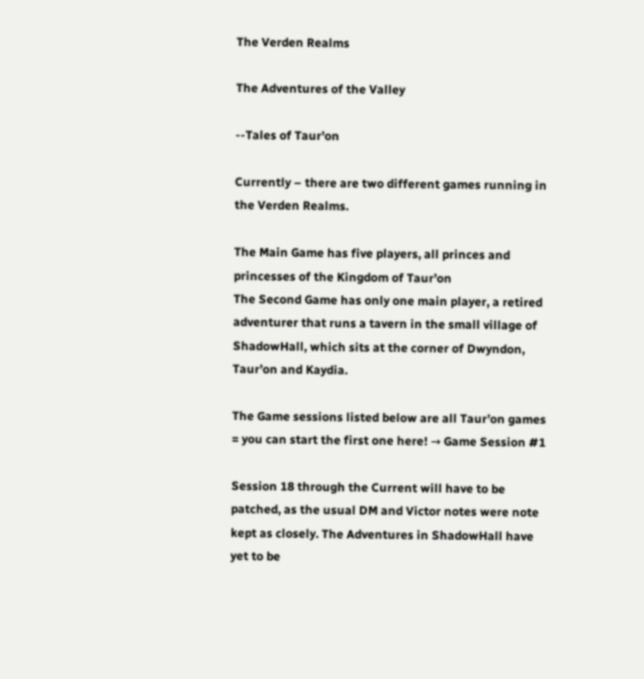The Verden Realms

The Adventures of the Valley

--Tales of Taur'on

Currently – there are two different games running in the Verden Realms.

The Main Game has five players, all princes and princesses of the Kingdom of Taur’on
The Second Game has only one main player, a retired adventurer that runs a tavern in the small village of ShadowHall, which sits at the corner of Dwyndon, Taur’on and Kaydia.

The Game sessions listed below are all Taur’on games = you can start the first one here! → Game Session #1

Session 18 through the Current will have to be patched, as the usual DM and Victor notes were note kept as closely. The Adventures in ShadowHall have yet to be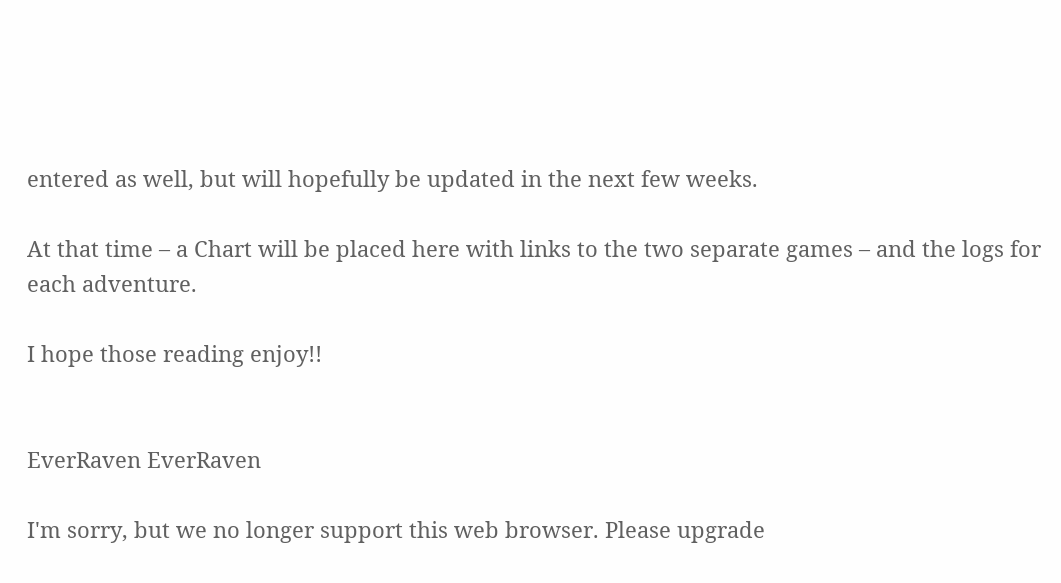entered as well, but will hopefully be updated in the next few weeks.

At that time – a Chart will be placed here with links to the two separate games – and the logs for each adventure.

I hope those reading enjoy!!


EverRaven EverRaven

I'm sorry, but we no longer support this web browser. Please upgrade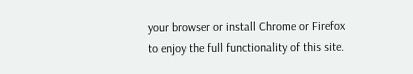your browser or install Chrome or Firefox to enjoy the full functionality of this site.